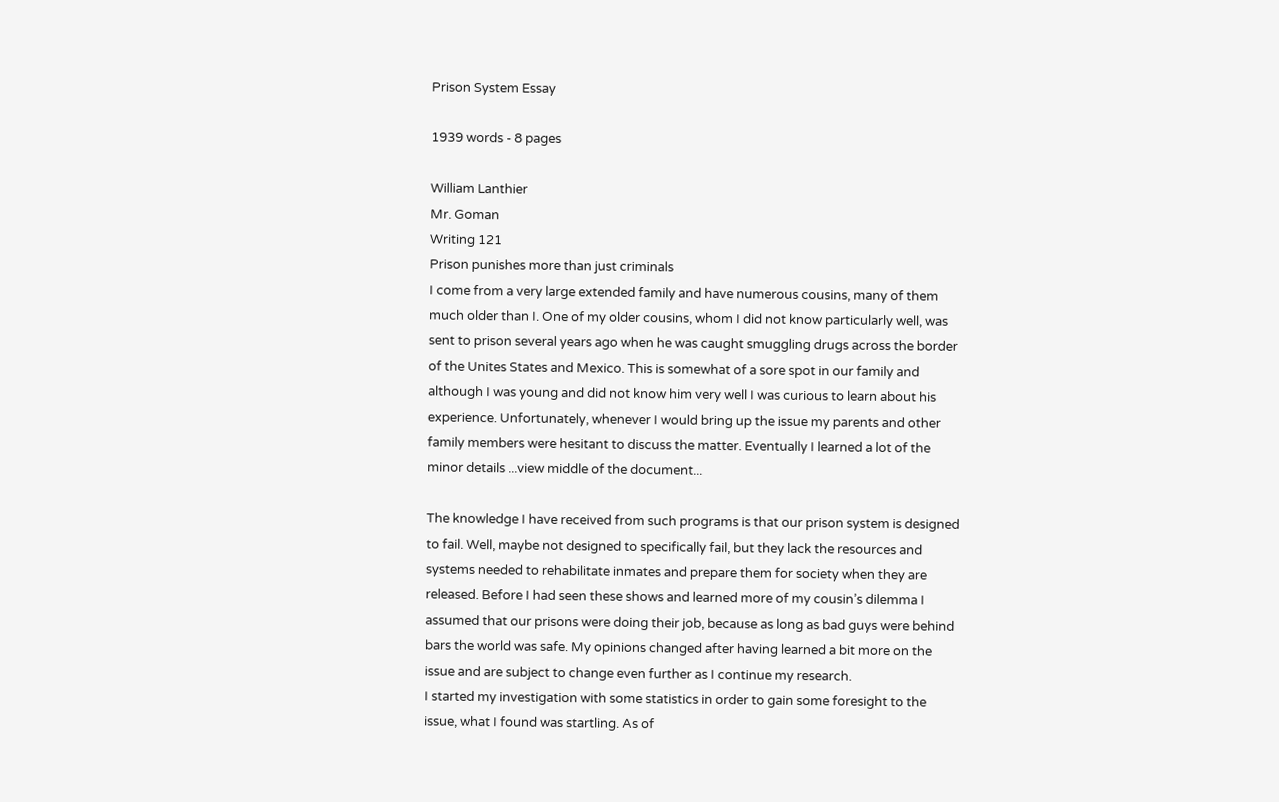Prison System Essay

1939 words - 8 pages

William Lanthier
Mr. Goman
Writing 121
Prison punishes more than just criminals
I come from a very large extended family and have numerous cousins, many of them much older than I. One of my older cousins, whom I did not know particularly well, was sent to prison several years ago when he was caught smuggling drugs across the border of the Unites States and Mexico. This is somewhat of a sore spot in our family and although I was young and did not know him very well I was curious to learn about his experience. Unfortunately, whenever I would bring up the issue my parents and other family members were hesitant to discuss the matter. Eventually I learned a lot of the minor details ...view middle of the document...

The knowledge I have received from such programs is that our prison system is designed to fail. Well, maybe not designed to specifically fail, but they lack the resources and systems needed to rehabilitate inmates and prepare them for society when they are released. Before I had seen these shows and learned more of my cousin’s dilemma I assumed that our prisons were doing their job, because as long as bad guys were behind bars the world was safe. My opinions changed after having learned a bit more on the issue and are subject to change even further as I continue my research.
I started my investigation with some statistics in order to gain some foresight to the issue, what I found was startling. As of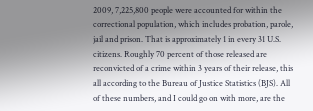2009, 7,225,800 people were accounted for within the correctional population, which includes probation, parole, jail and prison. That is approximately 1 in every 31 U.S. citizens. Roughly 70 percent of those released are reconvicted of a crime within 3 years of their release, this all according to the Bureau of Justice Statistics (BJS). All of these numbers, and I could go on with more, are the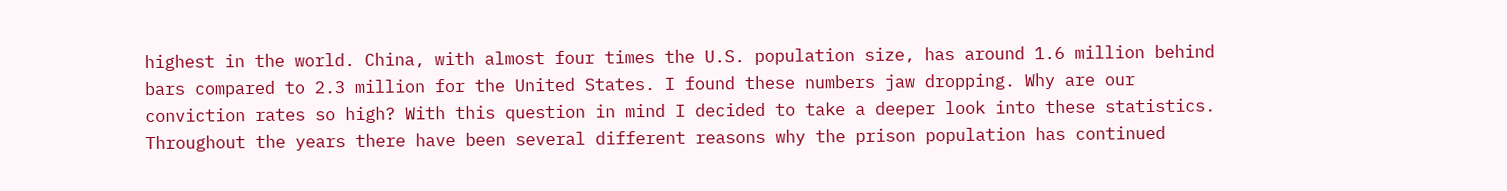highest in the world. China, with almost four times the U.S. population size, has around 1.6 million behind bars compared to 2.3 million for the United States. I found these numbers jaw dropping. Why are our conviction rates so high? With this question in mind I decided to take a deeper look into these statistics.
Throughout the years there have been several different reasons why the prison population has continued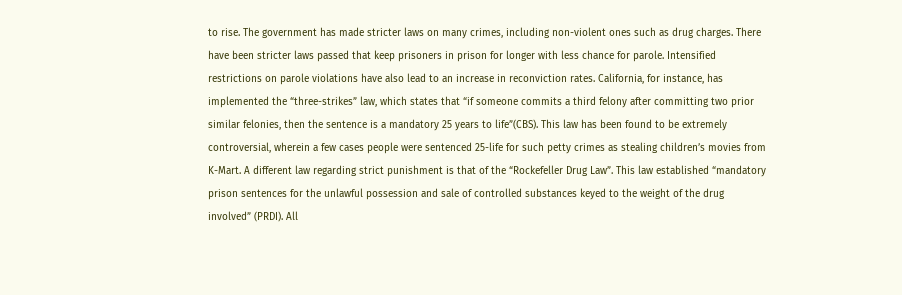to rise. The government has made stricter laws on many crimes, including non-violent ones such as drug charges. There have been stricter laws passed that keep prisoners in prison for longer with less chance for parole. Intensified restrictions on parole violations have also lead to an increase in reconviction rates. California, for instance, has implemented the “three-strikes” law, which states that “if someone commits a third felony after committing two prior similar felonies, then the sentence is a mandatory 25 years to life”(CBS). This law has been found to be extremely controversial, wherein a few cases people were sentenced 25-life for such petty crimes as stealing children’s movies from K-Mart. A different law regarding strict punishment is that of the “Rockefeller Drug Law”. This law established “mandatory prison sentences for the unlawful possession and sale of controlled substances keyed to the weight of the drug involved” (PRDI). All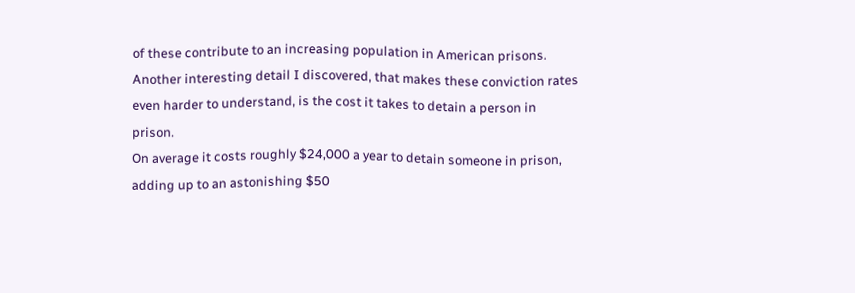of these contribute to an increasing population in American prisons. Another interesting detail I discovered, that makes these conviction rates even harder to understand, is the cost it takes to detain a person in prison.
On average it costs roughly $24,000 a year to detain someone in prison, adding up to an astonishing $50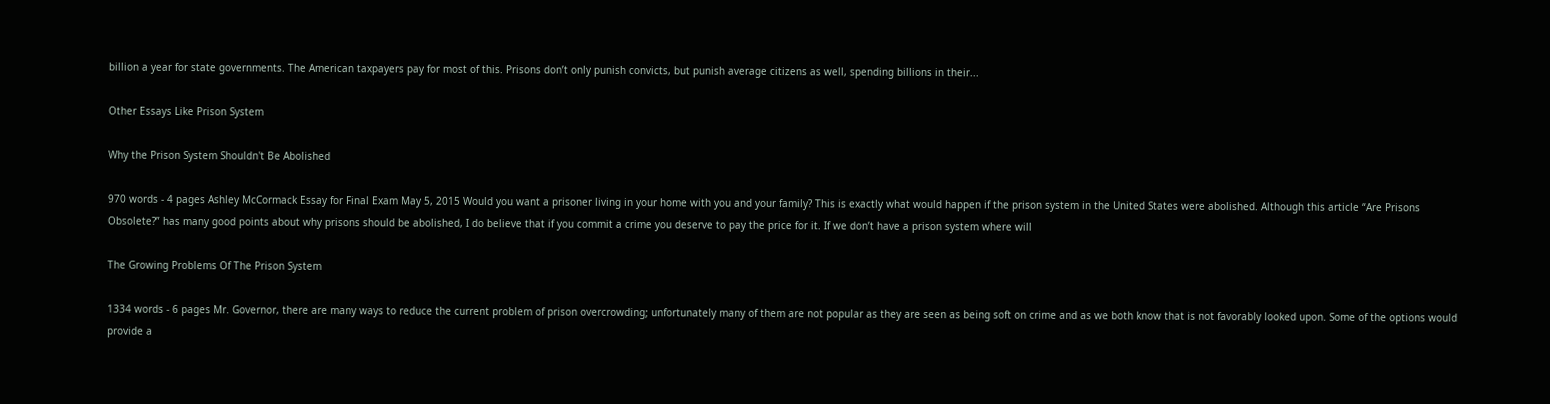billion a year for state governments. The American taxpayers pay for most of this. Prisons don’t only punish convicts, but punish average citizens as well, spending billions in their...

Other Essays Like Prison System

Why the Prison System Shouldn't Be Abolished

970 words - 4 pages Ashley McCormack Essay for Final Exam May 5, 2015 Would you want a prisoner living in your home with you and your family? This is exactly what would happen if the prison system in the United States were abolished. Although this article “Are Prisons Obsolete?” has many good points about why prisons should be abolished, I do believe that if you commit a crime you deserve to pay the price for it. If we don’t have a prison system where will

The Growing Problems Of The Prison System

1334 words - 6 pages Mr. Governor, there are many ways to reduce the current problem of prison overcrowding; unfortunately many of them are not popular as they are seen as being soft on crime and as we both know that is not favorably looked upon. Some of the options would provide a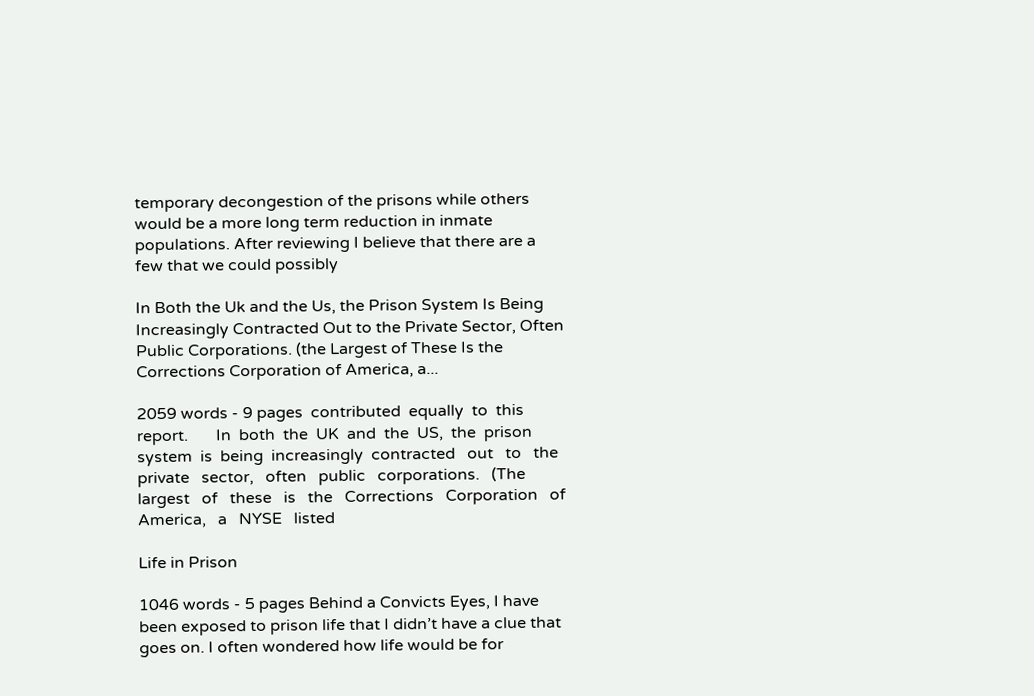temporary decongestion of the prisons while others would be a more long term reduction in inmate populations. After reviewing I believe that there are a few that we could possibly

In Both the Uk and the Us, the Prison System Is Being Increasingly Contracted Out to the Private Sector, Often Public Corporations. (the Largest of These Is the Corrections Corporation of America, a...

2059 words - 9 pages  contributed  equally  to  this  report.       In  both  the  UK  and  the  US,  the  prison  system  is  being  increasingly  contracted   out   to   the   private   sector,   often   public   corporations.   (The   largest   of   these   is   the   Corrections   Corporation   of   America,   a   NYSE   listed

Life in Prison

1046 words - 5 pages Behind a Convicts Eyes, I have been exposed to prison life that I didn’t have a clue that goes on. I often wondered how life would be for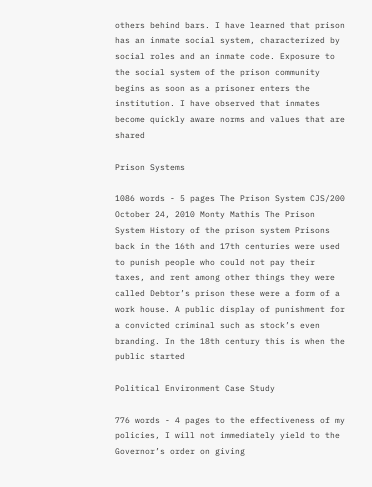others behind bars. I have learned that prison has an inmate social system, characterized by social roles and an inmate code. Exposure to the social system of the prison community begins as soon as a prisoner enters the institution. I have observed that inmates become quickly aware norms and values that are shared

Prison Systems

1086 words - 5 pages The Prison System CJS/200 October 24, 2010 Monty Mathis The Prison System History of the prison system Prisons back in the 16th and 17th centuries were used to punish people who could not pay their taxes, and rent among other things they were called Debtor’s prison these were a form of a work house. A public display of punishment for a convicted criminal such as stock’s even branding. In the 18th century this is when the public started

Political Environment Case Study

776 words - 4 pages to the effectiveness of my policies, I will not immediately yield to the Governor’s order on giving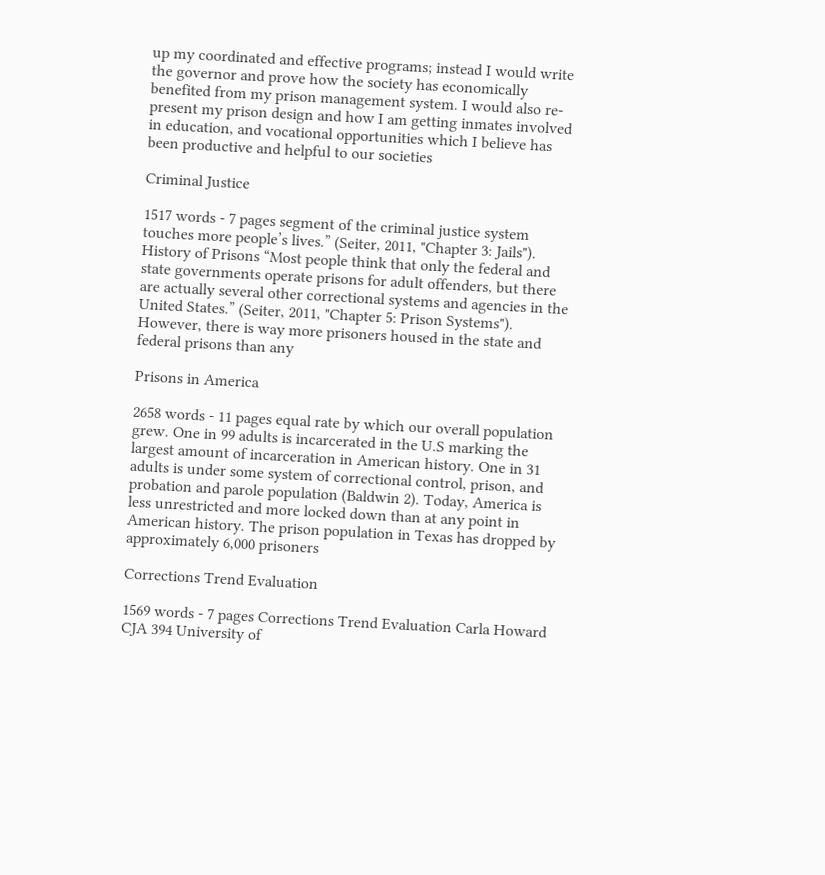up my coordinated and effective programs; instead I would write the governor and prove how the society has economically benefited from my prison management system. I would also re-present my prison design and how I am getting inmates involved in education, and vocational opportunities which I believe has been productive and helpful to our societies

Criminal Justice

1517 words - 7 pages segment of the criminal justice system touches more people’s lives.” (Seiter, 2011, "Chapter 3: Jails"). History of Prisons “Most people think that only the federal and state governments operate prisons for adult offenders, but there are actually several other correctional systems and agencies in the United States.” (Seiter, 2011, "Chapter 5: Prison Systems"). However, there is way more prisoners housed in the state and federal prisons than any

Prisons in America

2658 words - 11 pages equal rate by which our overall population grew. One in 99 adults is incarcerated in the U.S marking the largest amount of incarceration in American history. One in 31 adults is under some system of correctional control, prison, and probation and parole population (Baldwin 2). Today, America is less unrestricted and more locked down than at any point in American history. The prison population in Texas has dropped by approximately 6,000 prisoners

Corrections Trend Evaluation

1569 words - 7 pages Corrections Trend Evaluation Carla Howard CJA 394 University of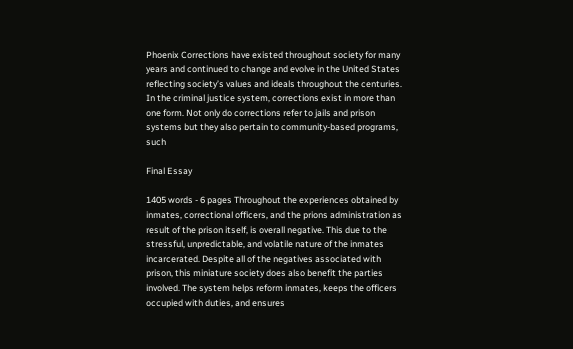Phoenix Corrections have existed throughout society for many years and continued to change and evolve in the United States reflecting society’s values and ideals throughout the centuries. In the criminal justice system, corrections exist in more than one form. Not only do corrections refer to jails and prison systems but they also pertain to community-based programs, such

Final Essay

1405 words - 6 pages Throughout the experiences obtained by inmates, correctional officers, and the prions administration as result of the prison itself, is overall negative. This due to the stressful, unpredictable, and volatile nature of the inmates incarcerated. Despite all of the negatives associated with prison, this miniature society does also benefit the parties involved. The system helps reform inmates, keeps the officers occupied with duties, and ensures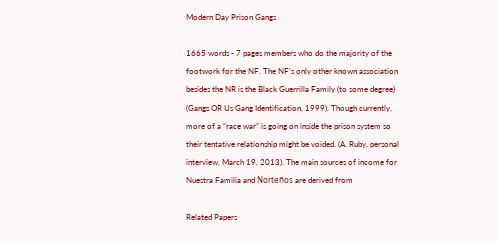Modern Day Prison Gangs

1665 words - 7 pages members who do the majority of the footwork for the NF. The NF’s only other known association besides the NR is the Black Guerrilla Family (to some degree) (Gangs OR Us Gang Identification, 1999). Though currently, more of a “race war” is going on inside the prison system so their tentative relationship might be voided. (A. Ruby, personal interview, March 19, 2013). The main sources of income for Nuestra Familia and Norteños are derived from

Related Papers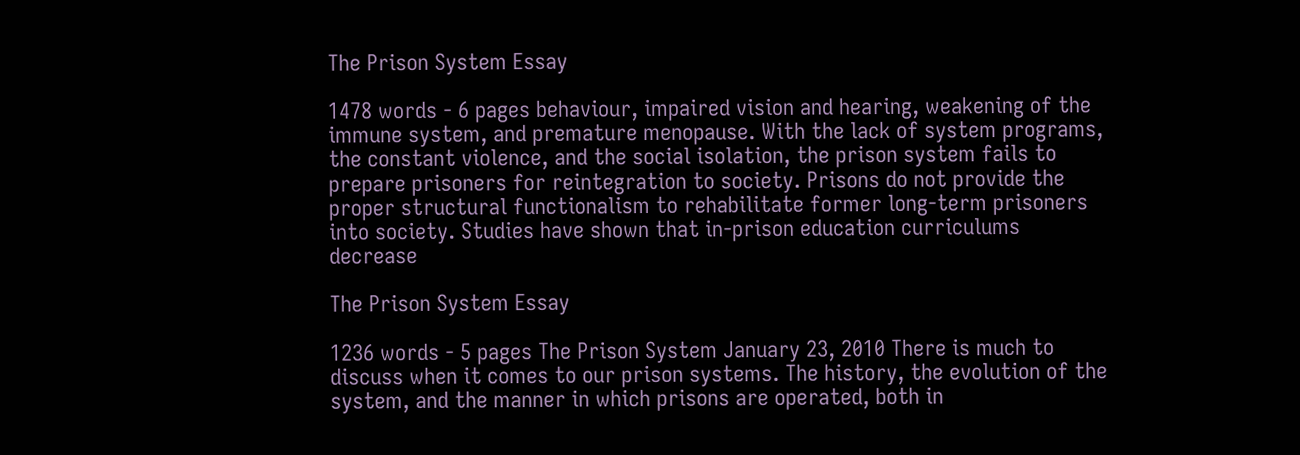The Prison System Essay

1478 words - 6 pages behaviour, impaired vision and hearing, weakening of the immune system, and premature menopause. With the lack of system programs, the constant violence, and the social isolation, the prison system fails to prepare prisoners for reintegration to society. Prisons do not provide the proper structural functionalism to rehabilitate former long-term prisoners into society. Studies have shown that in-prison education curriculums decrease

The Prison System Essay

1236 words - 5 pages The Prison System January 23, 2010 There is much to discuss when it comes to our prison systems. The history, the evolution of the system, and the manner in which prisons are operated, both in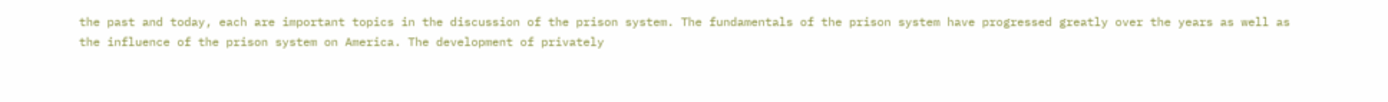the past and today, each are important topics in the discussion of the prison system. The fundamentals of the prison system have progressed greatly over the years as well as the influence of the prison system on America. The development of privately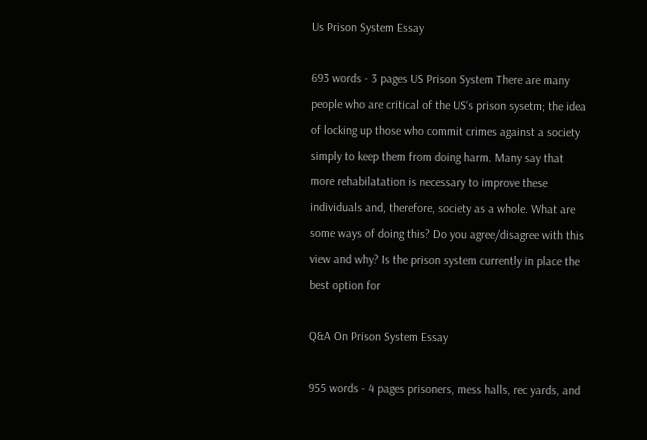Us Prison System Essay

693 words - 3 pages US Prison System There are many people who are critical of the US‘s prison sysetm; the idea of locking up those who commit crimes against a society simply to keep them from doing harm. Many say that more rehabilatation is necessary to improve these individuals and, therefore, society as a whole. What are some ways of doing this? Do you agree/disagree with this view and why? Is the prison system currently in place the best option for

Q&A On Prison System Essay

955 words - 4 pages prisoners, mess halls, rec yards, and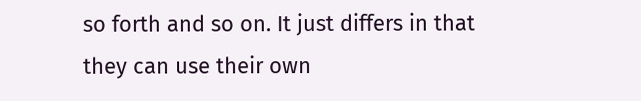so forth and so on. It just differs in that they can use their own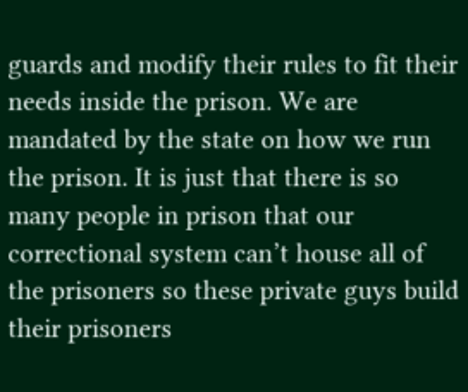guards and modify their rules to fit their needs inside the prison. We are mandated by the state on how we run the prison. It is just that there is so many people in prison that our correctional system can’t house all of the prisoners so these private guys build their prisoners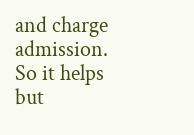and charge admission. So it helps but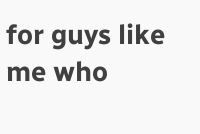for guys like me who